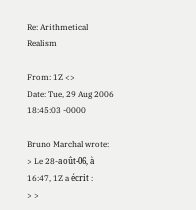Re: Arithmetical Realism

From: 1Z <>
Date: Tue, 29 Aug 2006 18:45:03 -0000

Bruno Marchal wrote:
> Le 28-août-06, à 16:47, 1Z a écrit :
> >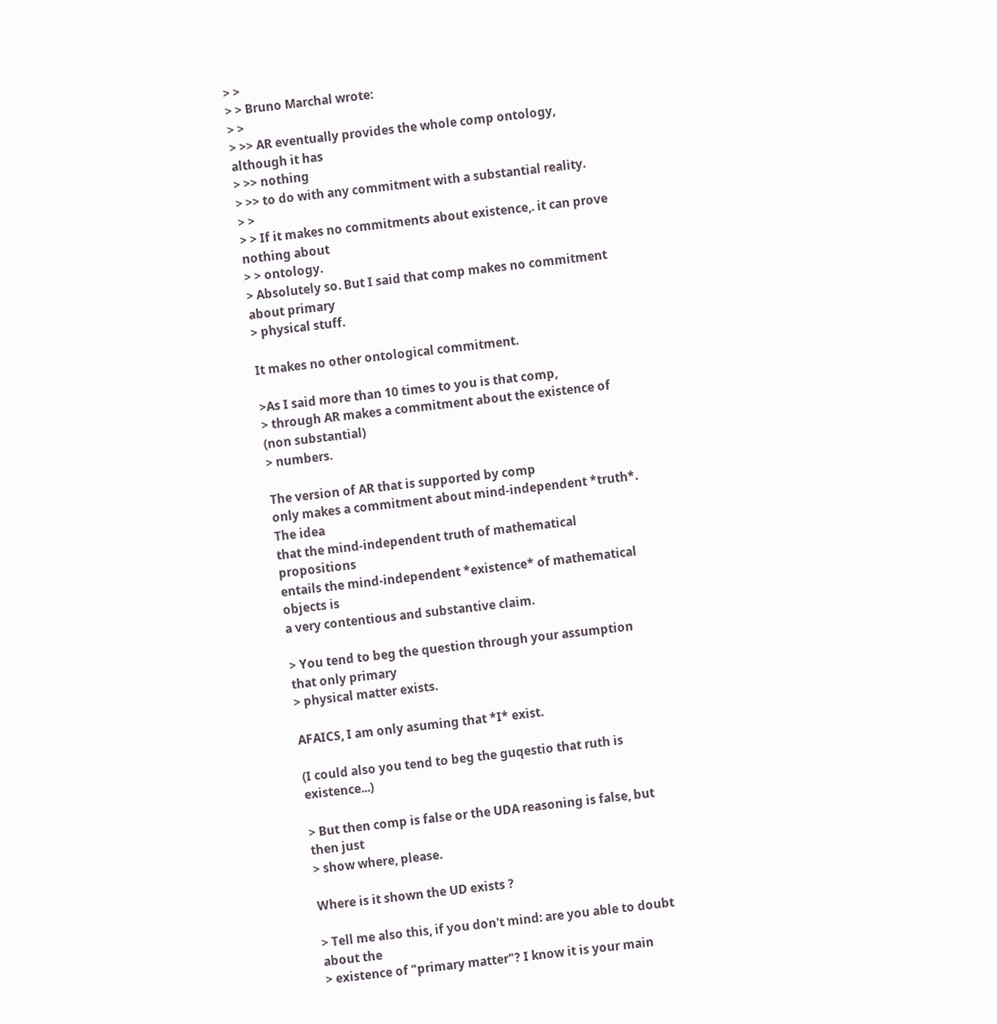> >
> > Bruno Marchal wrote:
> >
> >> AR eventually provides the whole comp ontology, although it has
> >> nothing
> >> to do with any commitment with a substantial reality.
> >
> > If it makes no commitments about existence,. it can prove nothing about
> > ontology.
> Absolutely so. But I said that comp makes no commitment about primary
> physical stuff.

It makes no other ontological commitment.

>As I said more than 10 times to you is that comp,
> through AR makes a commitment about the existence of (non substantial)
> numbers.

The version of AR that is supported by comp
only makes a commitment about mind-independent *truth*. The idea
that the mind-independent truth of mathematical propositions
entails the mind-independent *existence* of mathematical objects is
a very contentious and substantive claim.

> You tend to beg the question through your assumption that only primary
> physical matter exists.

AFAICS, I am only asuming that *I* exist.

(I could also you tend to beg the guqestio that ruth is existence...)

> But then comp is false or the UDA reasoning is false, but then just
> show where, please.

Where is it shown the UD exists ?

> Tell me also this, if you don't mind: are you able to doubt about the
> existence of "primary matter"? I know it is your main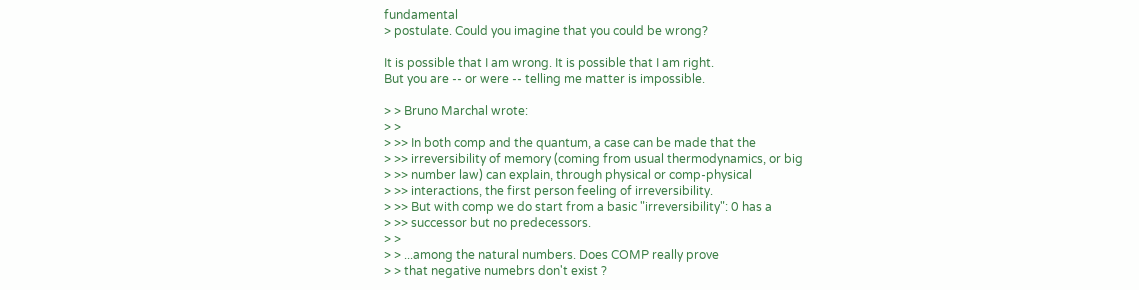fundamental
> postulate. Could you imagine that you could be wrong?

It is possible that I am wrong. It is possible that I am right.
But you are -- or were -- telling me matter is impossible.

> > Bruno Marchal wrote:
> >
> >> In both comp and the quantum, a case can be made that the
> >> irreversibility of memory (coming from usual thermodynamics, or big
> >> number law) can explain, through physical or comp-physical
> >> interactions, the first person feeling of irreversibility.
> >> But with comp we do start from a basic "irreversibility": 0 has a
> >> successor but no predecessors.
> >
> > ...among the natural numbers. Does COMP really prove
> > that negative numebrs don't exist ?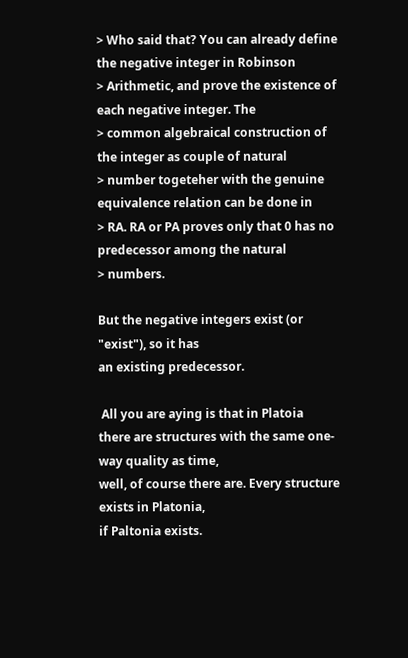> Who said that? You can already define the negative integer in Robinson
> Arithmetic, and prove the existence of each negative integer. The
> common algebraical construction of the integer as couple of natural
> number togeteher with the genuine equivalence relation can be done in
> RA. RA or PA proves only that 0 has no predecessor among the natural
> numbers.

But the negative integers exist (or "exist"), so it has
an existing predecessor.

 All you are aying is that in Platoia
there are structures with the same one-way quality as time,
well, of course there are. Every structure exists in Platonia,
if Paltonia exists.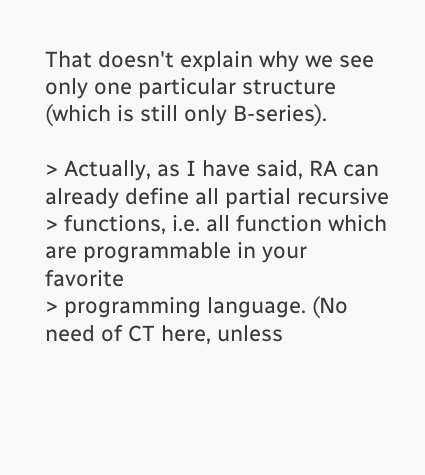That doesn't explain why we see only one particular structure
(which is still only B-series).

> Actually, as I have said, RA can already define all partial recursive
> functions, i.e. all function which are programmable in your favorite
> programming language. (No need of CT here, unless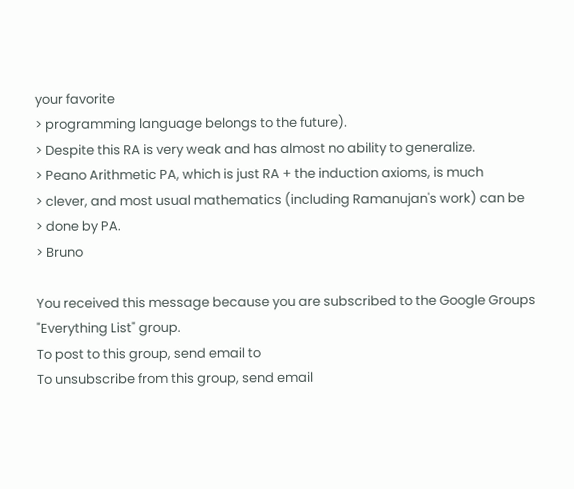your favorite
> programming language belongs to the future).
> Despite this RA is very weak and has almost no ability to generalize.
> Peano Arithmetic PA, which is just RA + the induction axioms, is much
> clever, and most usual mathematics (including Ramanujan's work) can be
> done by PA.
> Bruno

You received this message because you are subscribed to the Google Groups "Everything List" group.
To post to this group, send email to
To unsubscribe from this group, send email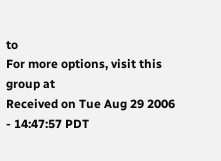to
For more options, visit this group at
Received on Tue Aug 29 2006 - 14:47:57 PDT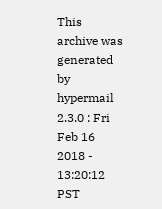This archive was generated by hypermail 2.3.0 : Fri Feb 16 2018 - 13:20:12 PST